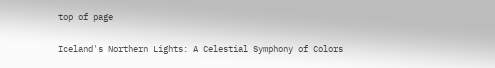top of page

Iceland's Northern Lights: A Celestial Symphony of Colors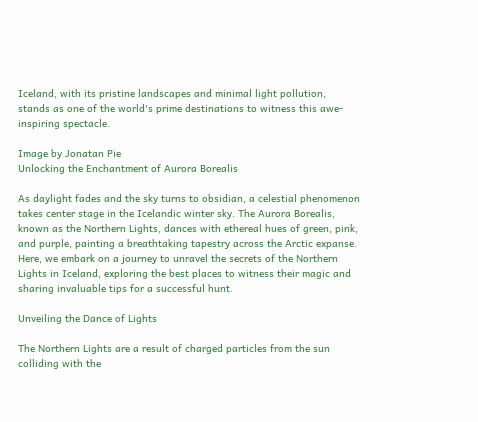Iceland, with its pristine landscapes and minimal light pollution, stands as one of the world's prime destinations to witness this awe-inspiring spectacle.

Image by Jonatan Pie
Unlocking the Enchantment of Aurora Borealis

As daylight fades and the sky turns to obsidian, a celestial phenomenon takes center stage in the Icelandic winter sky. The Aurora Borealis, known as the Northern Lights, dances with ethereal hues of green, pink, and purple, painting a breathtaking tapestry across the Arctic expanse. Here, we embark on a journey to unravel the secrets of the Northern Lights in Iceland, exploring the best places to witness their magic and sharing invaluable tips for a successful hunt.

Unveiling the Dance of Lights

The Northern Lights are a result of charged particles from the sun colliding with the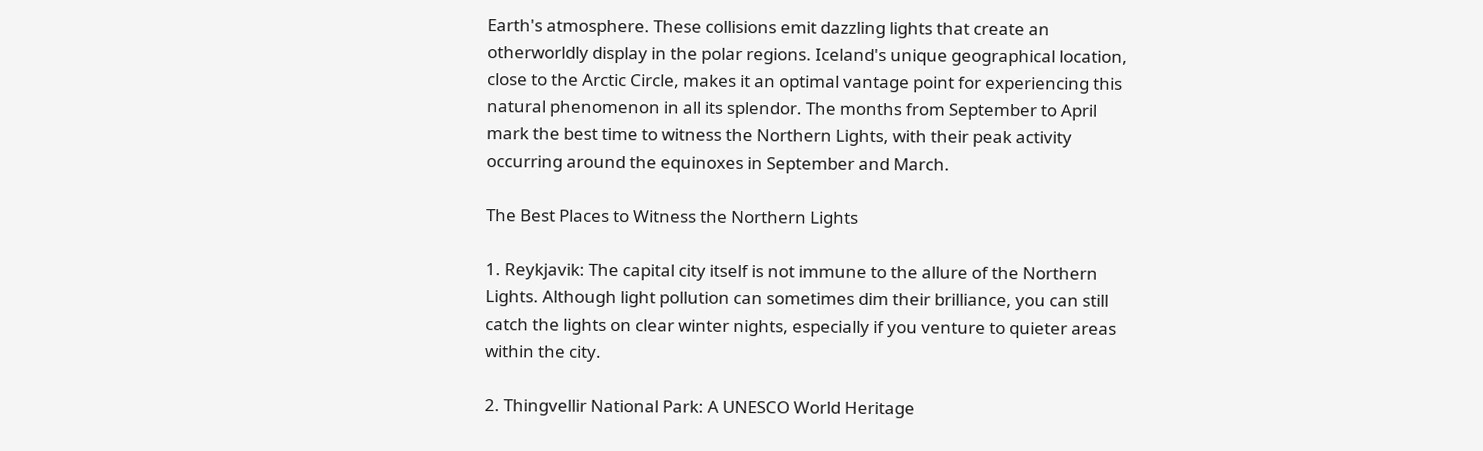Earth's atmosphere. These collisions emit dazzling lights that create an otherworldly display in the polar regions. Iceland's unique geographical location, close to the Arctic Circle, makes it an optimal vantage point for experiencing this natural phenomenon in all its splendor. The months from September to April mark the best time to witness the Northern Lights, with their peak activity occurring around the equinoxes in September and March.

The Best Places to Witness the Northern Lights

1. Reykjavik: The capital city itself is not immune to the allure of the Northern Lights. Although light pollution can sometimes dim their brilliance, you can still catch the lights on clear winter nights, especially if you venture to quieter areas within the city.

2. Thingvellir National Park: A UNESCO World Heritage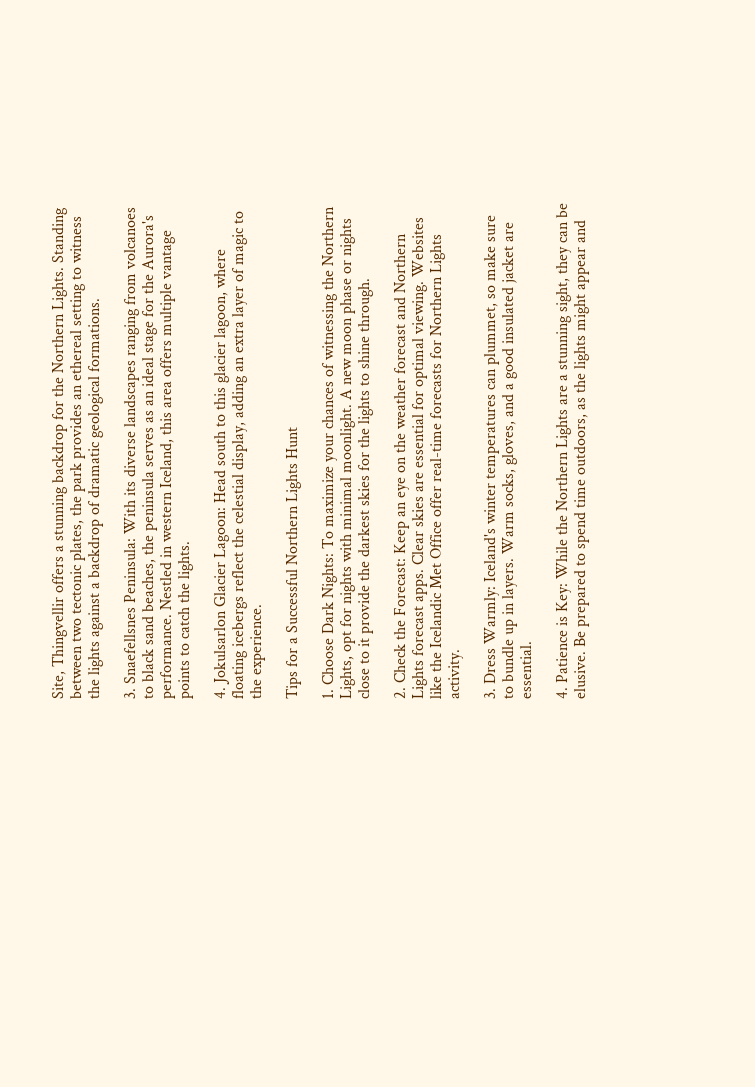Site, Thingvellir offers a stunning backdrop for the Northern Lights. Standing between two tectonic plates, the park provides an ethereal setting to witness the lights against a backdrop of dramatic geological formations.

3. Snaefellsnes Peninsula: With its diverse landscapes ranging from volcanoes to black sand beaches, the peninsula serves as an ideal stage for the Aurora's performance. Nestled in western Iceland, this area offers multiple vantage points to catch the lights.

4. Jokulsarlon Glacier Lagoon: Head south to this glacier lagoon, where floating icebergs reflect the celestial display, adding an extra layer of magic to the experience.

Tips for a Successful Northern Lights Hunt

1. Choose Dark Nights: To maximize your chances of witnessing the Northern Lights, opt for nights with minimal moonlight. A new moon phase or nights close to it provide the darkest skies for the lights to shine through.

2. Check the Forecast: Keep an eye on the weather forecast and Northern Lights forecast apps. Clear skies are essential for optimal viewing. Websites like the Icelandic Met Office offer real-time forecasts for Northern Lights activity.

3. Dress Warmly: Iceland's winter temperatures can plummet, so make sure to bundle up in layers. Warm socks, gloves, and a good insulated jacket are essential.

4. Patience is Key: While the Northern Lights are a stunning sight, they can be elusive. Be prepared to spend time outdoors, as the lights might appear and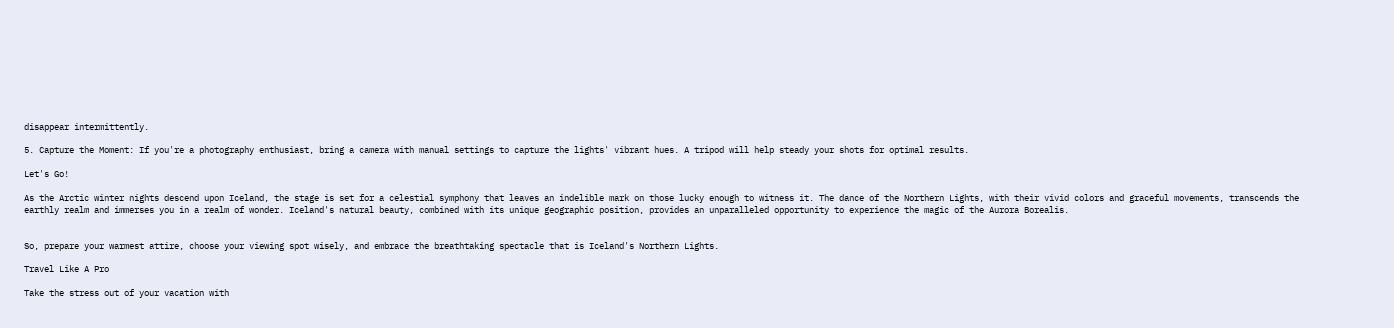disappear intermittently.

5. Capture the Moment: If you're a photography enthusiast, bring a camera with manual settings to capture the lights' vibrant hues. A tripod will help steady your shots for optimal results.

Let's Go!

As the Arctic winter nights descend upon Iceland, the stage is set for a celestial symphony that leaves an indelible mark on those lucky enough to witness it. The dance of the Northern Lights, with their vivid colors and graceful movements, transcends the earthly realm and immerses you in a realm of wonder. Iceland's natural beauty, combined with its unique geographic position, provides an unparalleled opportunity to experience the magic of the Aurora Borealis.


So, prepare your warmest attire, choose your viewing spot wisely, and embrace the breathtaking spectacle that is Iceland's Northern Lights.

Travel Like A Pro

Take the stress out of your vacation with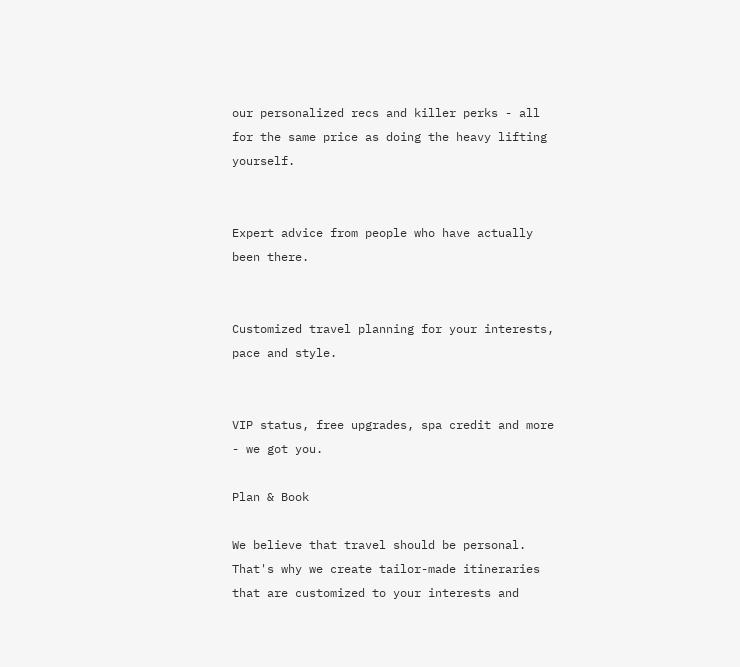our personalized recs and killer perks - all for the same price as doing the heavy lifting yourself.


Expert advice from people who have actually been there.


Customized travel planning for your interests, pace and style.


VIP status, free upgrades, spa credit and more - we got you.

Plan & Book

We believe that travel should be personal. That's why we create tailor-made itineraries that are customized to your interests and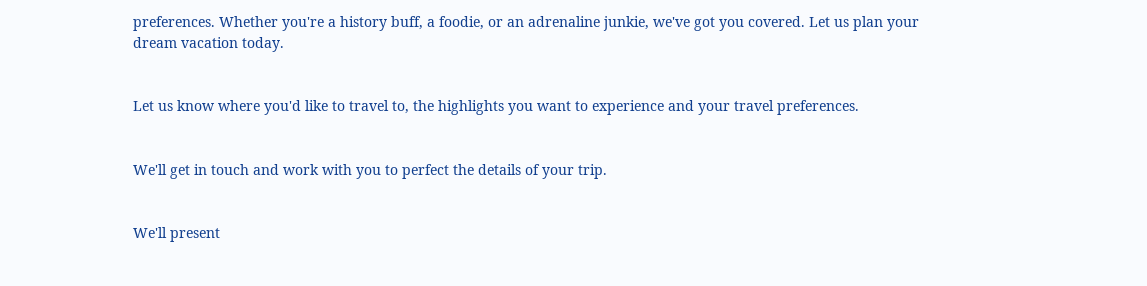preferences. Whether you're a history buff, a foodie, or an adrenaline junkie, we've got you covered. Let us plan your dream vacation today.


Let us know where you'd like to travel to, the highlights you want to experience and your travel preferences.


We'll get in touch and work with you to perfect the details of your trip.


We'll present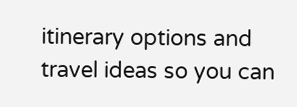itinerary options and travel ideas so you can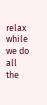relax while we do all the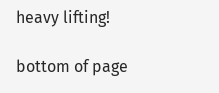heavy lifting!

bottom of page